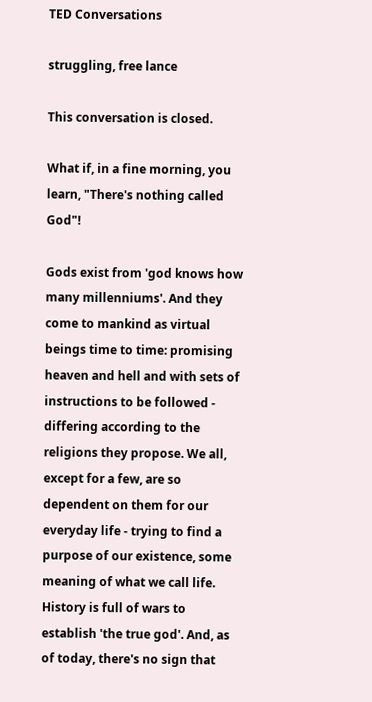TED Conversations

struggling, free lance

This conversation is closed.

What if, in a fine morning, you learn, "There's nothing called God"!

Gods exist from 'god knows how many millenniums'. And they come to mankind as virtual beings time to time: promising heaven and hell and with sets of instructions to be followed - differing according to the religions they propose. We all, except for a few, are so dependent on them for our everyday life - trying to find a purpose of our existence, some meaning of what we call life. History is full of wars to establish 'the true god'. And, as of today, there's no sign that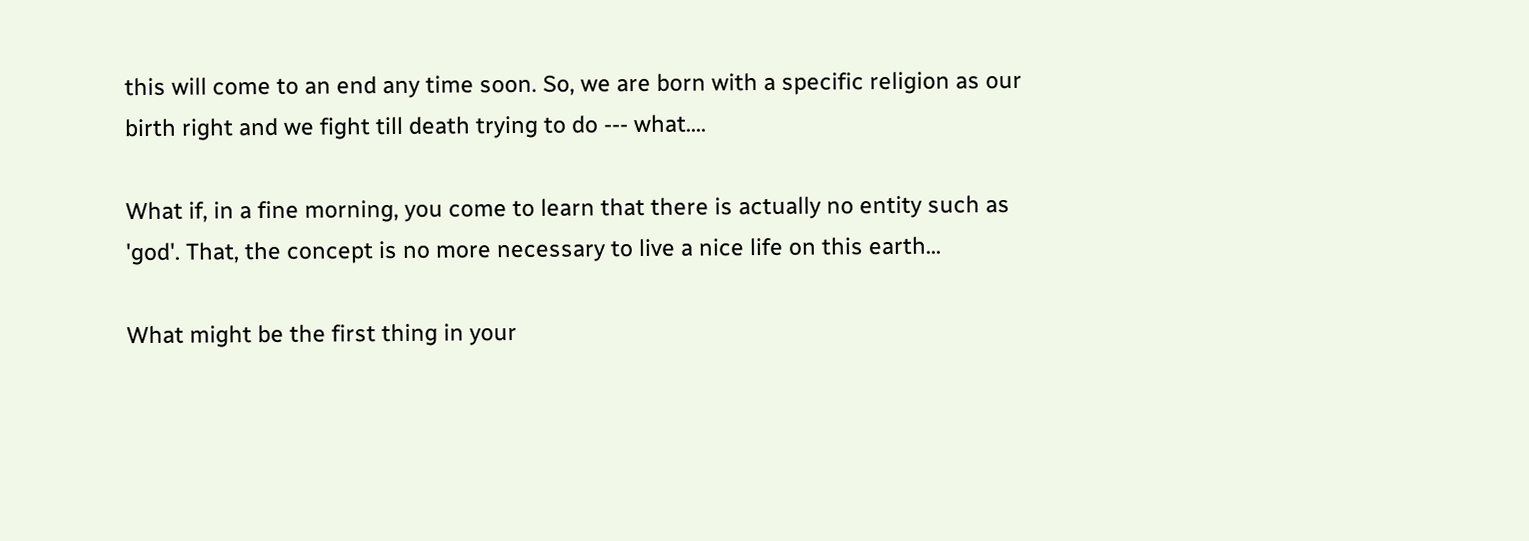this will come to an end any time soon. So, we are born with a specific religion as our birth right and we fight till death trying to do --- what....

What if, in a fine morning, you come to learn that there is actually no entity such as 'god'. That, the concept is no more necessary to live a nice life on this earth...

What might be the first thing in your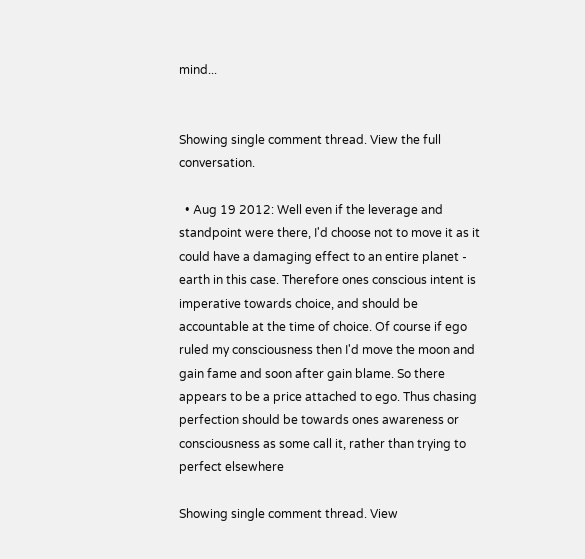mind...


Showing single comment thread. View the full conversation.

  • Aug 19 2012: Well even if the leverage and standpoint were there, I'd choose not to move it as it could have a damaging effect to an entire planet - earth in this case. Therefore ones conscious intent is imperative towards choice, and should be accountable at the time of choice. Of course if ego ruled my consciousness then I'd move the moon and gain fame and soon after gain blame. So there appears to be a price attached to ego. Thus chasing perfection should be towards ones awareness or consciousness as some call it, rather than trying to perfect elsewhere

Showing single comment thread. View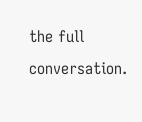the full conversation.